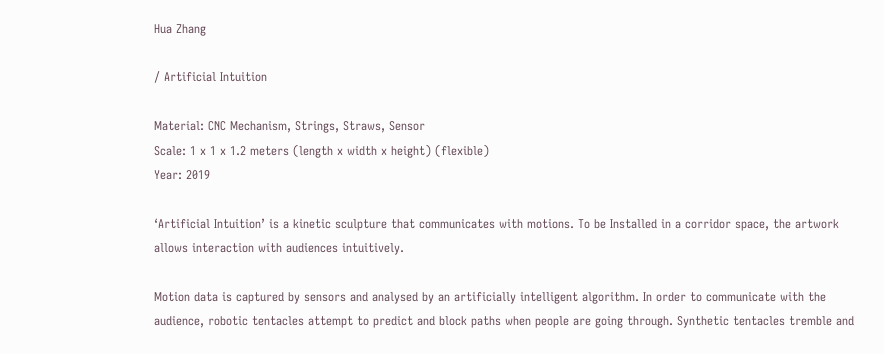Hua Zhang

/ Artificial Intuition

Material: CNC Mechanism, Strings, Straws, Sensor
Scale: 1 x 1 x 1.2 meters (length x width x height) (flexible)
Year: 2019

‘Artificial Intuition’ is a kinetic sculpture that communicates with motions. To be Installed in a corridor space, the artwork allows interaction with audiences intuitively.

Motion data is captured by sensors and analysed by an artificially intelligent algorithm. In order to communicate with the audience, robotic tentacles attempt to predict and block paths when people are going through. Synthetic tentacles tremble and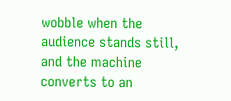wobble when the audience stands still, and the machine converts to an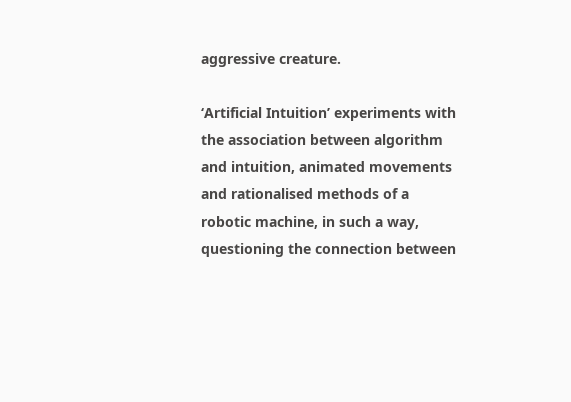aggressive creature.

‘Artificial Intuition’ experiments with the association between algorithm and intuition, animated movements and rationalised methods of a robotic machine, in such a way, questioning the connection between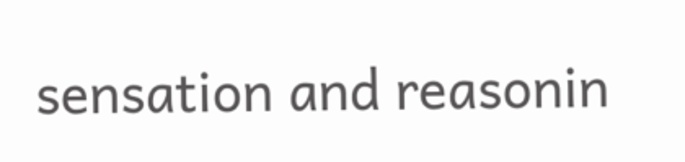sensation and reasonin